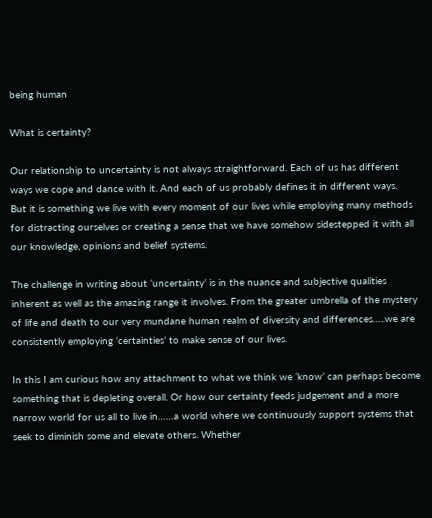being human

What is certainty?

Our relationship to uncertainty is not always straightforward. Each of us has different ways we cope and dance with it. And each of us probably defines it in different ways.
But it is something we live with every moment of our lives while employing many methods for distracting ourselves or creating a sense that we have somehow sidestepped it with all our knowledge, opinions and belief systems.

The challenge in writing about ‘uncertainty’ is in the nuance and subjective qualities inherent as well as the amazing range it involves. From the greater umbrella of the mystery of life and death to our very mundane human realm of diversity and differences…..we are consistently employing ‘certainties’ to make sense of our lives.

In this I am curious how any attachment to what we think we ‘know’ can perhaps become something that is depleting overall. Or how our certainty feeds judgement and a more narrow world for us all to live in……a world where we continuously support systems that seek to diminish some and elevate others. Whether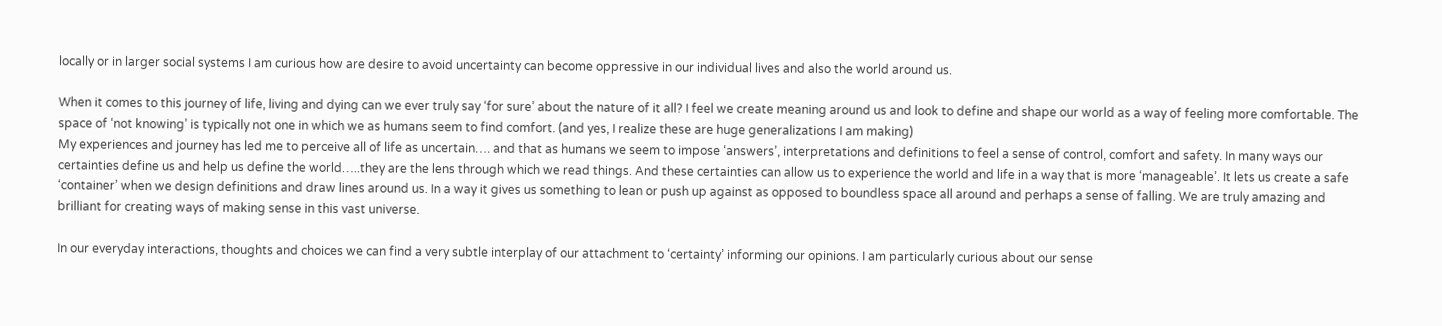locally or in larger social systems I am curious how are desire to avoid uncertainty can become oppressive in our individual lives and also the world around us.

When it comes to this journey of life, living and dying can we ever truly say ‘for sure’ about the nature of it all? I feel we create meaning around us and look to define and shape our world as a way of feeling more comfortable. The space of ‘not knowing’ is typically not one in which we as humans seem to find comfort. (and yes, I realize these are huge generalizations I am making)
My experiences and journey has led me to perceive all of life as uncertain…. and that as humans we seem to impose ‘answers’, interpretations and definitions to feel a sense of control, comfort and safety. In many ways our certainties define us and help us define the world…..they are the lens through which we read things. And these certainties can allow us to experience the world and life in a way that is more ‘manageable’. It lets us create a safe ‘container’ when we design definitions and draw lines around us. In a way it gives us something to lean or push up against as opposed to boundless space all around and perhaps a sense of falling. We are truly amazing and brilliant for creating ways of making sense in this vast universe.

In our everyday interactions, thoughts and choices we can find a very subtle interplay of our attachment to ‘certainty’ informing our opinions. I am particularly curious about our sense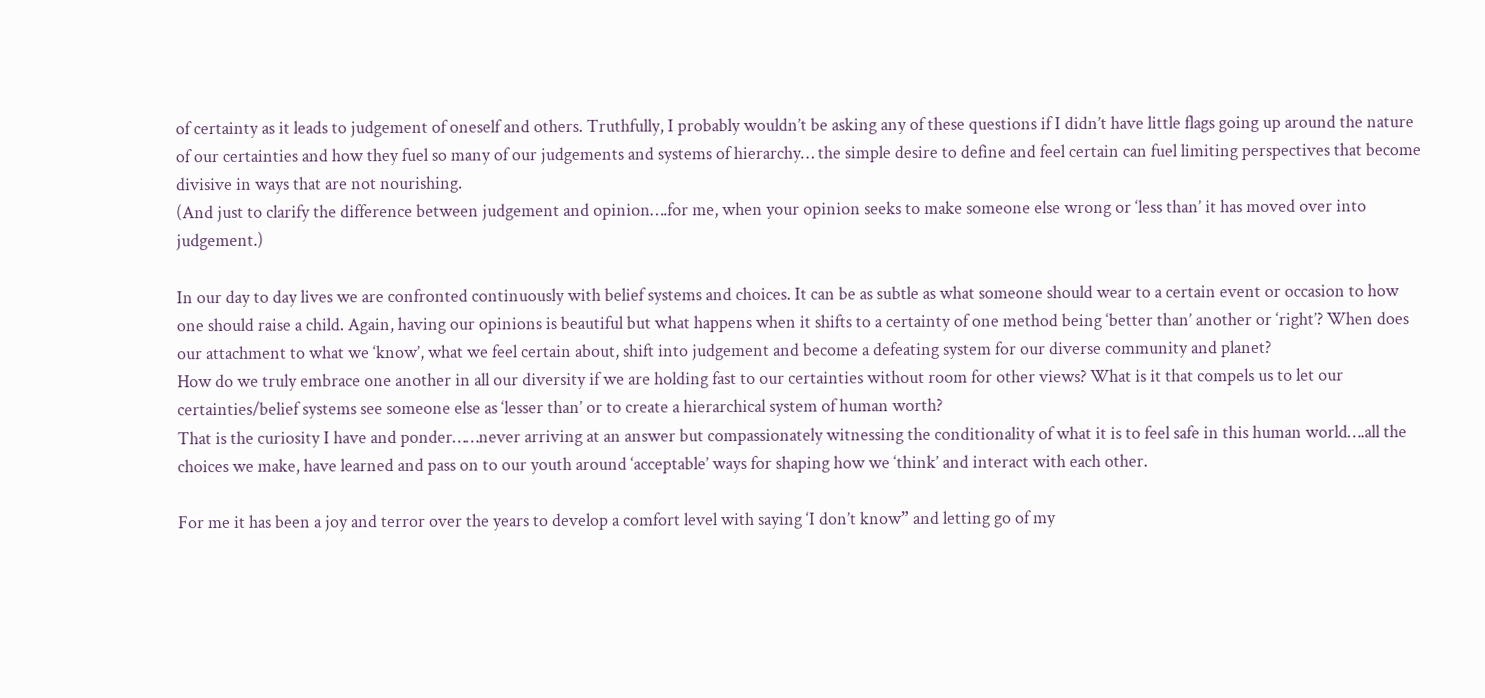of certainty as it leads to judgement of oneself and others. Truthfully, I probably wouldn’t be asking any of these questions if I didn’t have little flags going up around the nature of our certainties and how they fuel so many of our judgements and systems of hierarchy… the simple desire to define and feel certain can fuel limiting perspectives that become divisive in ways that are not nourishing.
(And just to clarify the difference between judgement and opinion….for me, when your opinion seeks to make someone else wrong or ‘less than’ it has moved over into judgement.)

In our day to day lives we are confronted continuously with belief systems and choices. It can be as subtle as what someone should wear to a certain event or occasion to how one should raise a child. Again, having our opinions is beautiful but what happens when it shifts to a certainty of one method being ‘better than’ another or ‘right’? When does our attachment to what we ‘know’, what we feel certain about, shift into judgement and become a defeating system for our diverse community and planet?
How do we truly embrace one another in all our diversity if we are holding fast to our certainties without room for other views? What is it that compels us to let our certainties/belief systems see someone else as ‘lesser than’ or to create a hierarchical system of human worth?
That is the curiosity I have and ponder……never arriving at an answer but compassionately witnessing the conditionality of what it is to feel safe in this human world….all the choices we make, have learned and pass on to our youth around ‘acceptable’ ways for shaping how we ‘think’ and interact with each other.

For me it has been a joy and terror over the years to develop a comfort level with saying ‘I don’t know” and letting go of my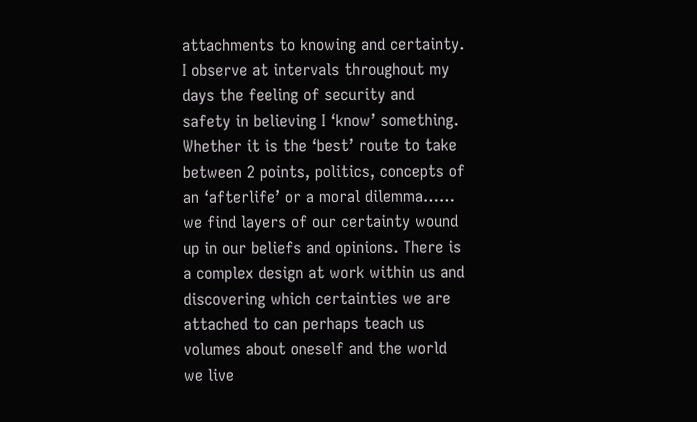attachments to knowing and certainty. I observe at intervals throughout my days the feeling of security and safety in believing I ‘know’ something. Whether it is the ‘best’ route to take between 2 points, politics, concepts of an ‘afterlife’ or a moral dilemma…… we find layers of our certainty wound up in our beliefs and opinions. There is a complex design at work within us and discovering which certainties we are attached to can perhaps teach us volumes about oneself and the world we live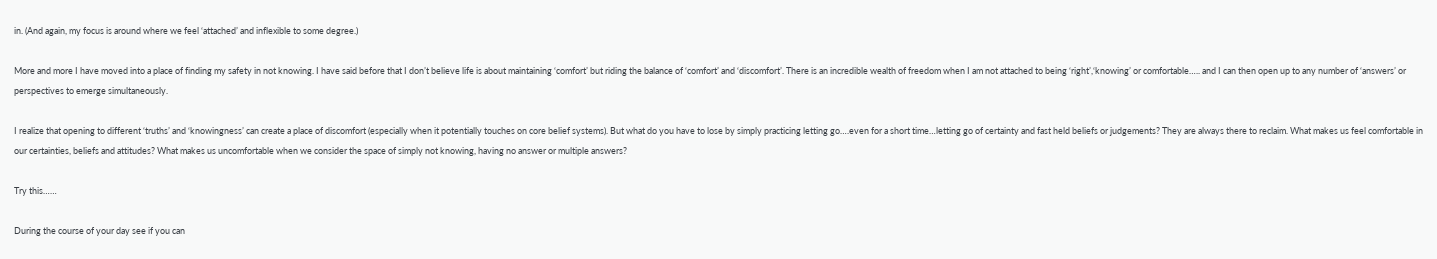in. (And again, my focus is around where we feel ‘attached’ and inflexible to some degree.)

More and more I have moved into a place of finding my safety in not knowing. I have said before that I don’t believe life is about maintaining ‘comfort’ but riding the balance of ‘comfort’ and ‘discomfort’. There is an incredible wealth of freedom when I am not attached to being ‘right’,‘knowing’ or comfortable….. and I can then open up to any number of ‘answers’ or perspectives to emerge simultaneously.

I realize that opening to different ‘truths’ and ‘knowingness’ can create a place of discomfort (especially when it potentially touches on core belief systems). But what do you have to lose by simply practicing letting go….even for a short time…letting go of certainty and fast held beliefs or judgements? They are always there to reclaim. What makes us feel comfortable in our certainties, beliefs and attitudes? What makes us uncomfortable when we consider the space of simply not knowing, having no answer or multiple answers?

Try this……

During the course of your day see if you can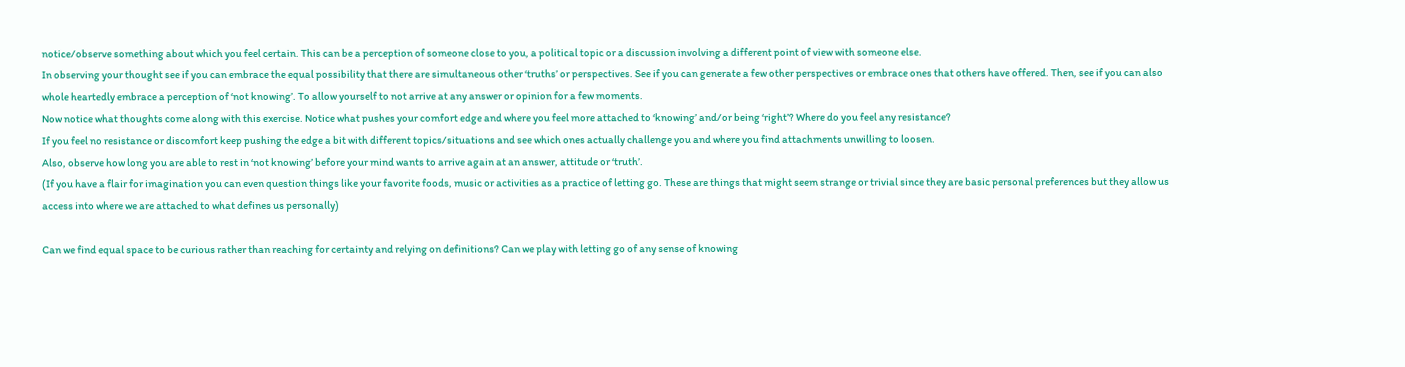notice/observe something about which you feel certain. This can be a perception of someone close to you, a political topic or a discussion involving a different point of view with someone else.
In observing your thought see if you can embrace the equal possibility that there are simultaneous other ‘truths’ or perspectives. See if you can generate a few other perspectives or embrace ones that others have offered. Then, see if you can also whole heartedly embrace a perception of ‘not knowing’. To allow yourself to not arrive at any answer or opinion for a few moments.
Now notice what thoughts come along with this exercise. Notice what pushes your comfort edge and where you feel more attached to ‘knowing’ and/or being ‘right’? Where do you feel any resistance?
If you feel no resistance or discomfort keep pushing the edge a bit with different topics/situations and see which ones actually challenge you and where you find attachments unwilling to loosen.
Also, observe how long you are able to rest in ‘not knowing’ before your mind wants to arrive again at an answer, attitude or ‘truth’.
(If you have a flair for imagination you can even question things like your favorite foods, music or activities as a practice of letting go. These are things that might seem strange or trivial since they are basic personal preferences but they allow us access into where we are attached to what defines us personally)

Can we find equal space to be curious rather than reaching for certainty and relying on definitions? Can we play with letting go of any sense of knowing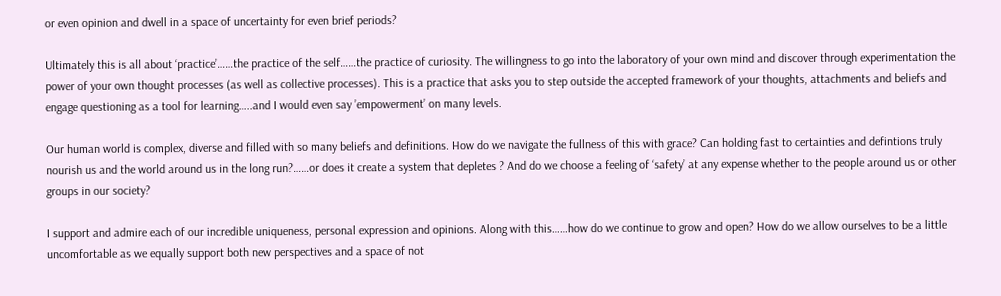or even opinion and dwell in a space of uncertainty for even brief periods?

Ultimately this is all about ‘practice’……the practice of the self……the practice of curiosity. The willingness to go into the laboratory of your own mind and discover through experimentation the power of your own thought processes (as well as collective processes). This is a practice that asks you to step outside the accepted framework of your thoughts, attachments and beliefs and engage questioning as a tool for learning…..and I would even say ’empowerment’ on many levels.

Our human world is complex, diverse and filled with so many beliefs and definitions. How do we navigate the fullness of this with grace? Can holding fast to certainties and defintions truly nourish us and the world around us in the long run?……or does it create a system that depletes ? And do we choose a feeling of ‘safety’ at any expense whether to the people around us or other groups in our society?

I support and admire each of our incredible uniqueness, personal expression and opinions. Along with this……how do we continue to grow and open? How do we allow ourselves to be a little uncomfortable as we equally support both new perspectives and a space of not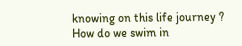knowing on this life journey ? How do we swim in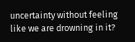uncertainty without feeling like we are drowning in it?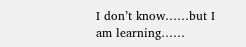I don’t know……but I am learning……